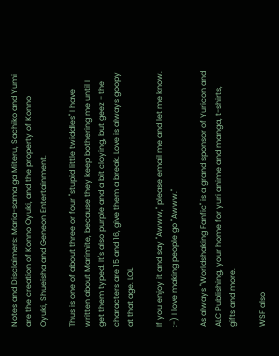Notes and Disclaimers: Maria-sama ga Miteru, Sachiko and Yumi are the creation of Konno Oyuki, and the property of Konno Oyuki, Shueisha and Geneon Entertainment.

Thus is one of about three or four "stupid little twiddles" I have written about Marimite, because they keep bothering me until I get them typed. It's also purple and a bit cloying, but geez - the characters are 15 and 16, give them a break. Love is always goopy at that age. LOL

If you enjoy it and say "Awww," please email me and let me know. :-) I love making people go "Awww."

As always "Worldshaking Fanfic" is a grand sponsor of Yuricon and ALC Publishing, your home for yuri anime and manga, t-shirts, gifts and more.

WSF also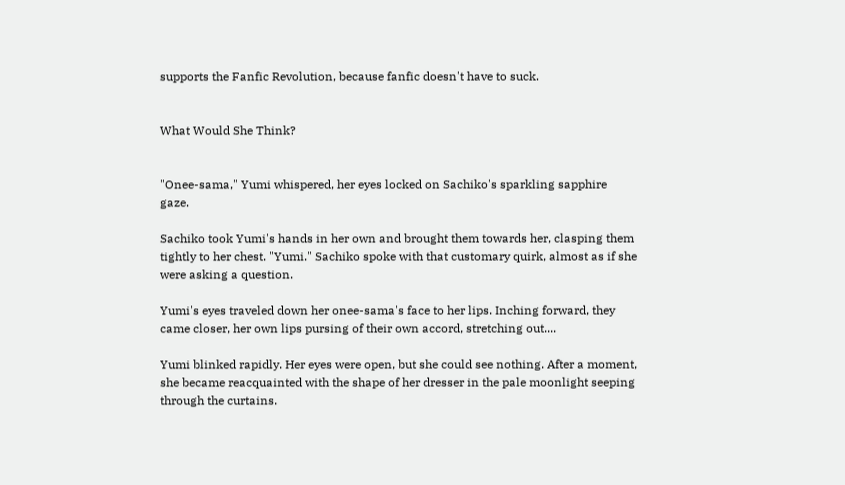supports the Fanfic Revolution, because fanfic doesn't have to suck.


What Would She Think?


"Onee-sama," Yumi whispered, her eyes locked on Sachiko's sparkling sapphire gaze.

Sachiko took Yumi's hands in her own and brought them towards her, clasping them tightly to her chest. "Yumi." Sachiko spoke with that customary quirk, almost as if she were asking a question.

Yumi's eyes traveled down her onee-sama's face to her lips. Inching forward, they came closer, her own lips pursing of their own accord, stretching out....

Yumi blinked rapidly. Her eyes were open, but she could see nothing. After a moment, she became reacquainted with the shape of her dresser in the pale moonlight seeping through the curtains.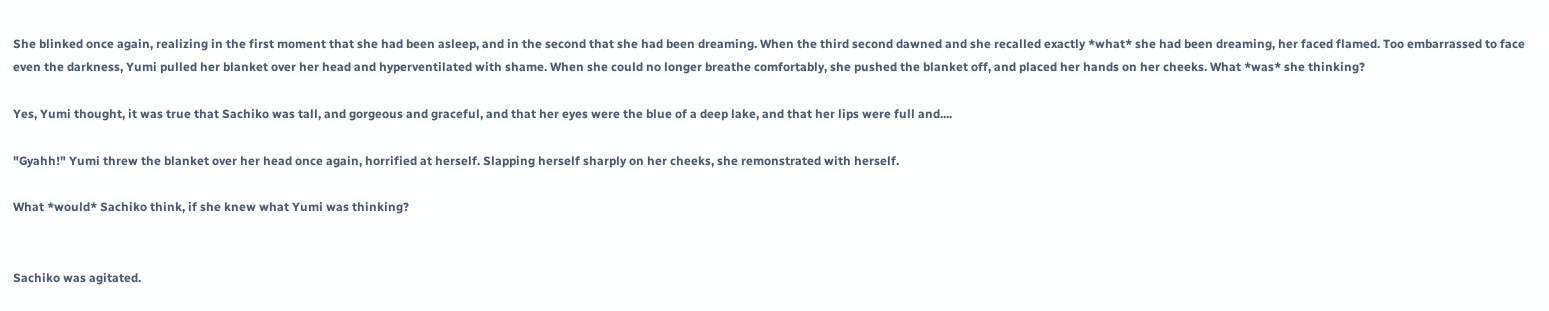She blinked once again, realizing in the first moment that she had been asleep, and in the second that she had been dreaming. When the third second dawned and she recalled exactly *what* she had been dreaming, her faced flamed. Too embarrassed to face even the darkness, Yumi pulled her blanket over her head and hyperventilated with shame. When she could no longer breathe comfortably, she pushed the blanket off, and placed her hands on her cheeks. What *was* she thinking?

Yes, Yumi thought, it was true that Sachiko was tall, and gorgeous and graceful, and that her eyes were the blue of a deep lake, and that her lips were full and....

"Gyahh!" Yumi threw the blanket over her head once again, horrified at herself. Slapping herself sharply on her cheeks, she remonstrated with herself.

What *would* Sachiko think, if she knew what Yumi was thinking?


Sachiko was agitated.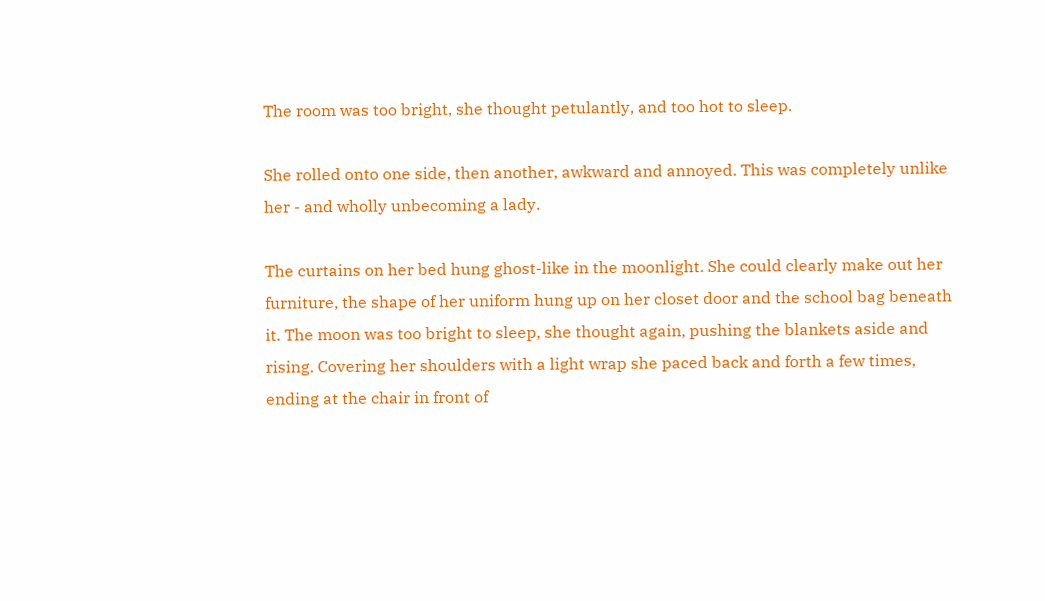The room was too bright, she thought petulantly, and too hot to sleep.

She rolled onto one side, then another, awkward and annoyed. This was completely unlike her - and wholly unbecoming a lady.

The curtains on her bed hung ghost-like in the moonlight. She could clearly make out her furniture, the shape of her uniform hung up on her closet door and the school bag beneath it. The moon was too bright to sleep, she thought again, pushing the blankets aside and rising. Covering her shoulders with a light wrap she paced back and forth a few times, ending at the chair in front of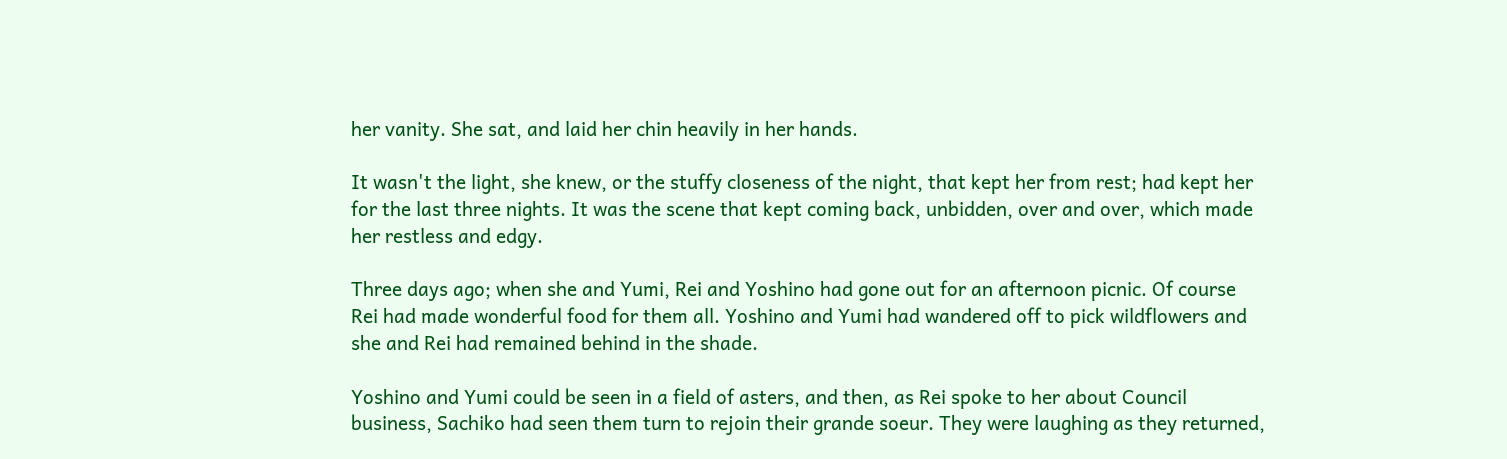her vanity. She sat, and laid her chin heavily in her hands.

It wasn't the light, she knew, or the stuffy closeness of the night, that kept her from rest; had kept her for the last three nights. It was the scene that kept coming back, unbidden, over and over, which made her restless and edgy.

Three days ago; when she and Yumi, Rei and Yoshino had gone out for an afternoon picnic. Of course Rei had made wonderful food for them all. Yoshino and Yumi had wandered off to pick wildflowers and she and Rei had remained behind in the shade.

Yoshino and Yumi could be seen in a field of asters, and then, as Rei spoke to her about Council business, Sachiko had seen them turn to rejoin their grande soeur. They were laughing as they returned,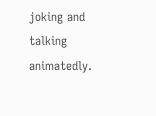joking and talking animatedly.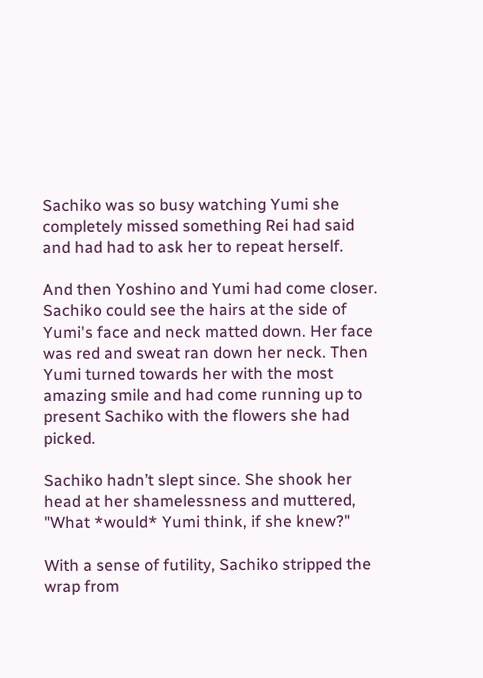Sachiko was so busy watching Yumi she completely missed something Rei had said and had had to ask her to repeat herself.

And then Yoshino and Yumi had come closer. Sachiko could see the hairs at the side of Yumi's face and neck matted down. Her face was red and sweat ran down her neck. Then Yumi turned towards her with the most amazing smile and had come running up to present Sachiko with the flowers she had picked.

Sachiko hadn’t slept since. She shook her head at her shamelessness and muttered, "What *would* Yumi think, if she knew?"

With a sense of futility, Sachiko stripped the wrap from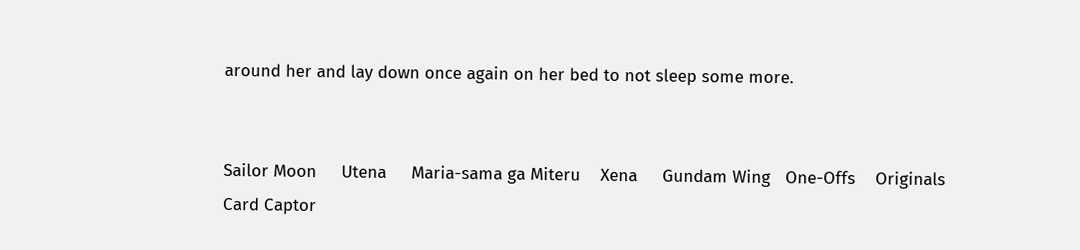around her and lay down once again on her bed to not sleep some more.


Sailor Moon     Utena     Maria-sama ga Miteru    Xena     Gundam Wing   One-Offs    Originals     Card Captor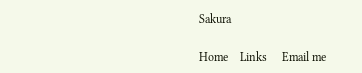Sakura

Home    Links     Email me